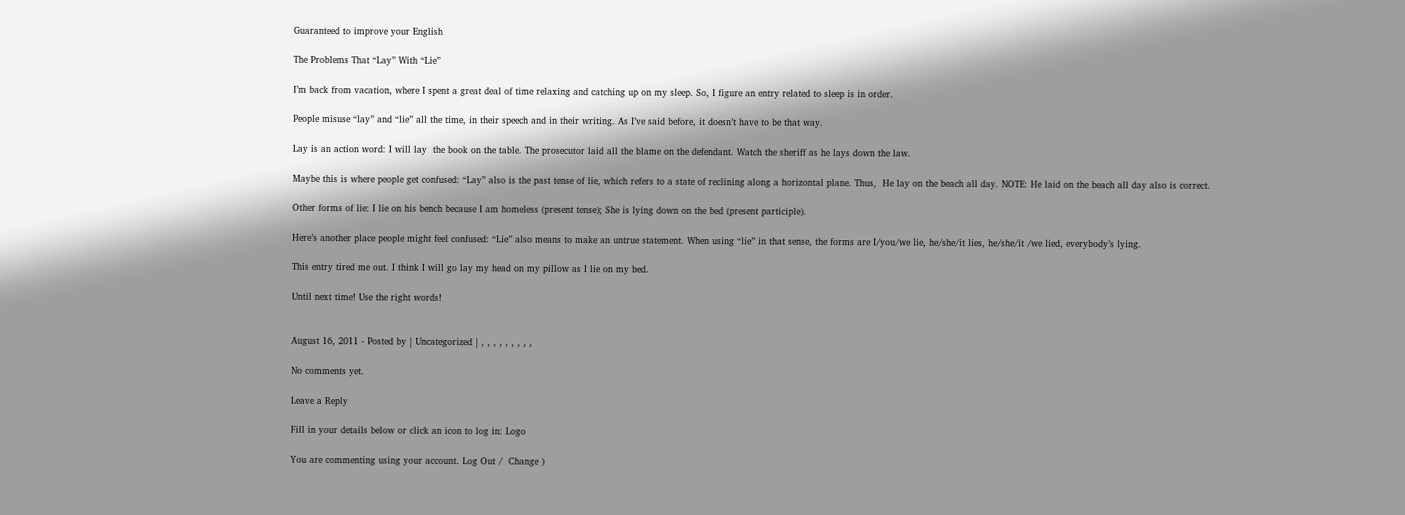Guaranteed to improve your English

The Problems That “Lay” With “Lie”

I’m back from vacation, where I spent a great deal of time relaxing and catching up on my sleep. So, I figure an entry related to sleep is in order.

People misuse “lay” and “lie” all the time, in their speech and in their writing. As I’ve said before, it doesn’t have to be that way.

Lay is an action word: I will lay  the book on the table. The prosecutor laid all the blame on the defendant. Watch the sheriff as he lays down the law.

Maybe this is where people get confused: “Lay” also is the past tense of lie, which refers to a state of reclining along a horizontal plane. Thus,  He lay on the beach all day. NOTE: He laid on the beach all day also is correct.

Other forms of lie: I lie on his bench because I am homeless (present tense); She is lying down on the bed (present participle).

Here’s another place people might feel confused: “Lie” also means to make an untrue statement. When using “lie” in that sense, the forms are I/you/we lie, he/she/it lies, he/she/it /we lied, everybody’s lying.

This entry tired me out. I think I will go lay my head on my pillow as I lie on my bed.

Until next time! Use the right words!


August 16, 2011 - Posted by | Uncategorized | , , , , , , , , ,

No comments yet.

Leave a Reply

Fill in your details below or click an icon to log in: Logo

You are commenting using your account. Log Out /  Change )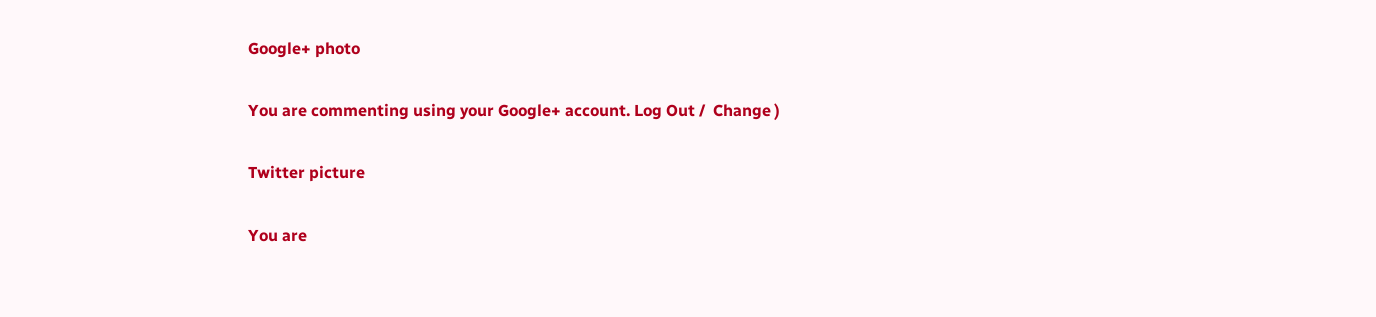Google+ photo

You are commenting using your Google+ account. Log Out /  Change )

Twitter picture

You are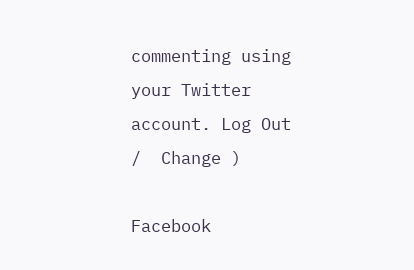commenting using your Twitter account. Log Out /  Change )

Facebook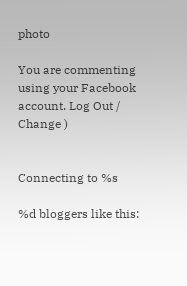photo

You are commenting using your Facebook account. Log Out /  Change )


Connecting to %s

%d bloggers like this: